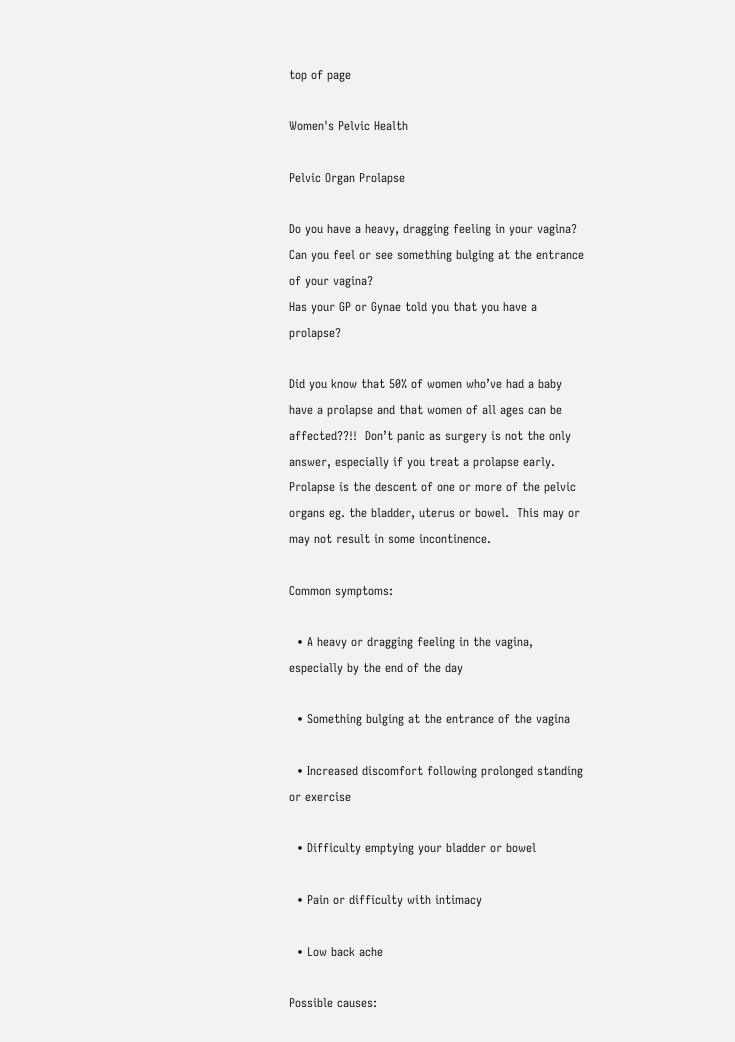top of page

Women's Pelvic Health

Pelvic Organ Prolapse

Do you have a heavy, dragging feeling in your vagina?
Can you feel or see something bulging at the entrance of your vagina?
Has your GP or Gynae told you that you have a prolapse?

Did you know that 50% of women who’ve had a baby have a prolapse and that women of all ages can be affected??!!  Don’t panic as surgery is not the only answer, especially if you treat a prolapse early.
Prolapse is the descent of one or more of the pelvic organs eg. the bladder, uterus or bowel.  This may or may not result in some incontinence.

Common symptoms:

  • A heavy or dragging feeling in the vagina, especially by the end of the day

  • Something bulging at the entrance of the vagina

  • Increased discomfort following prolonged standing or exercise

  • Difficulty emptying your bladder or bowel

  • Pain or difficulty with intimacy

  • Low back ache

Possible causes: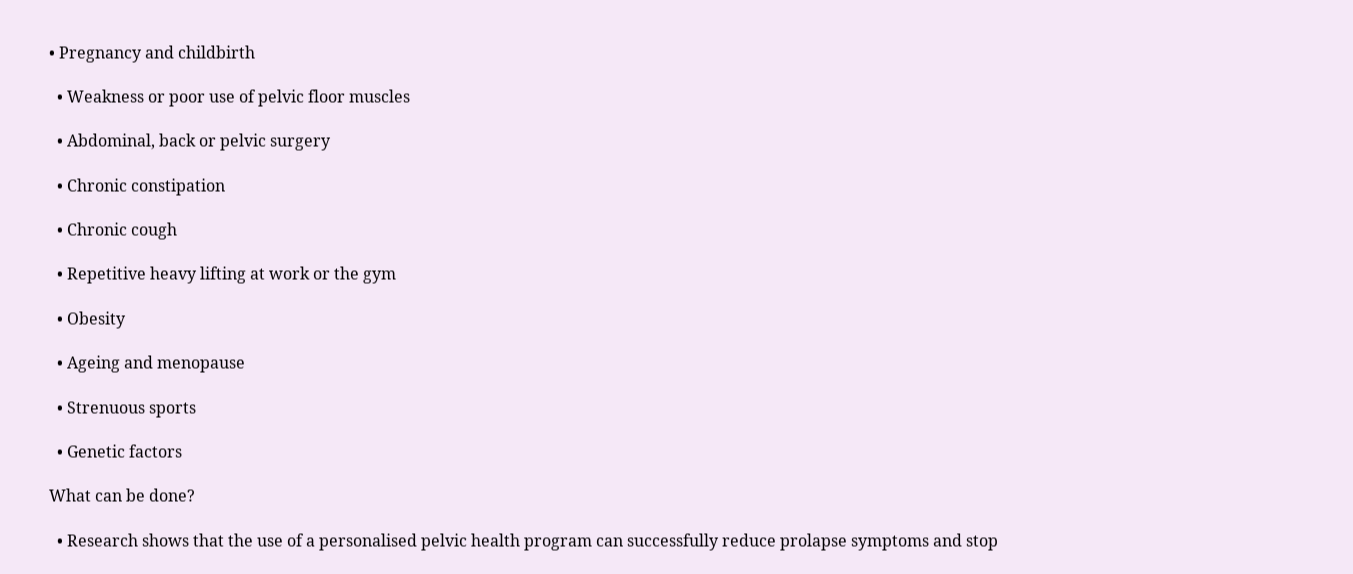• Pregnancy and childbirth

  • Weakness or poor use of pelvic floor muscles

  • Abdominal, back or pelvic surgery

  • Chronic constipation

  • Chronic cough

  • Repetitive heavy lifting at work or the gym

  • Obesity

  • Ageing and menopause

  • Strenuous sports

  • Genetic factors

What can be done?

  • Research shows that the use of a personalised pelvic health program can successfully reduce prolapse symptoms and stop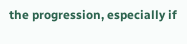the progression, especially if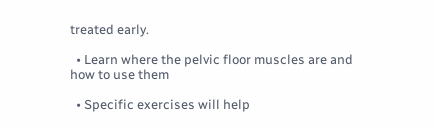treated early.

  • Learn where the pelvic floor muscles are and how to use them

  • Specific exercises will help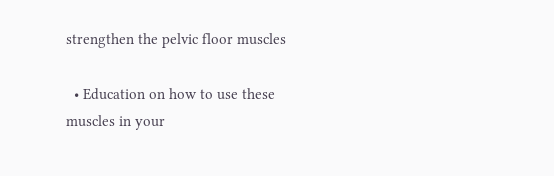strengthen the pelvic floor muscles

  • Education on how to use these muscles in your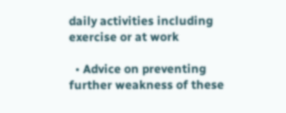daily activities including exercise or at work

  • Advice on preventing further weakness of these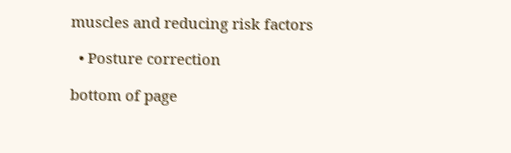muscles and reducing risk factors

  • Posture correction

bottom of page